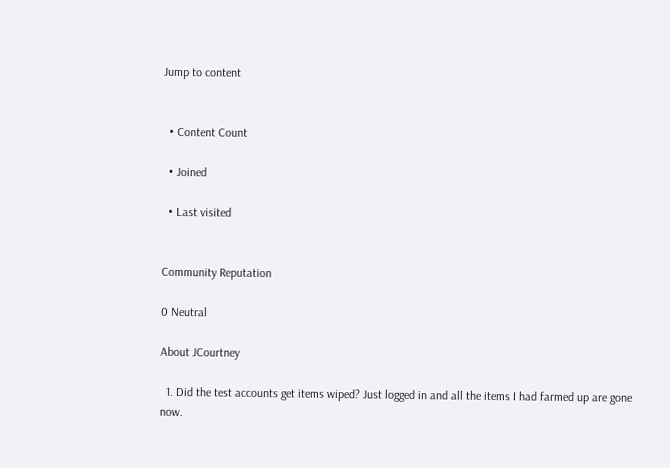Jump to content


  • Content Count

  • Joined

  • Last visited


Community Reputation

0 Neutral

About JCourtney

  1. Did the test accounts get items wiped? Just logged in and all the items I had farmed up are gone now.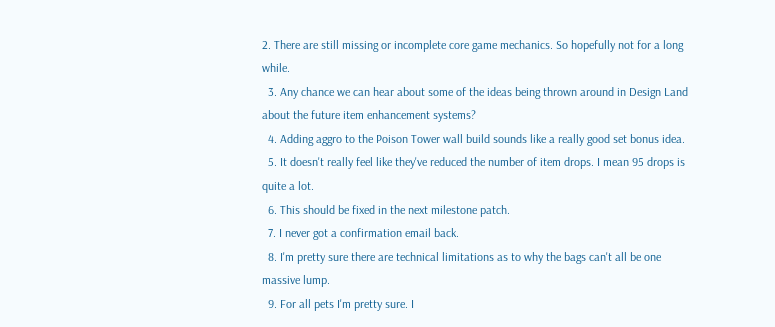2. There are still missing or incomplete core game mechanics. So hopefully not for a long while.
  3. Any chance we can hear about some of the ideas being thrown around in Design Land about the future item enhancement systems?
  4. Adding aggro to the Poison Tower wall build sounds like a really good set bonus idea.
  5. It doesn't really feel like they've reduced the number of item drops. I mean 95 drops is quite a lot.
  6. This should be fixed in the next milestone patch.
  7. I never got a confirmation email back.
  8. I'm pretty sure there are technical limitations as to why the bags can't all be one massive lump.
  9. For all pets I'm pretty sure. I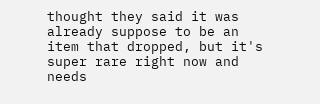thought they said it was already suppose to be an item that dropped, but it's super rare right now and needs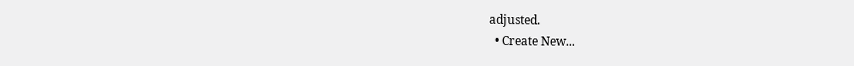adjusted.
  • Create New...